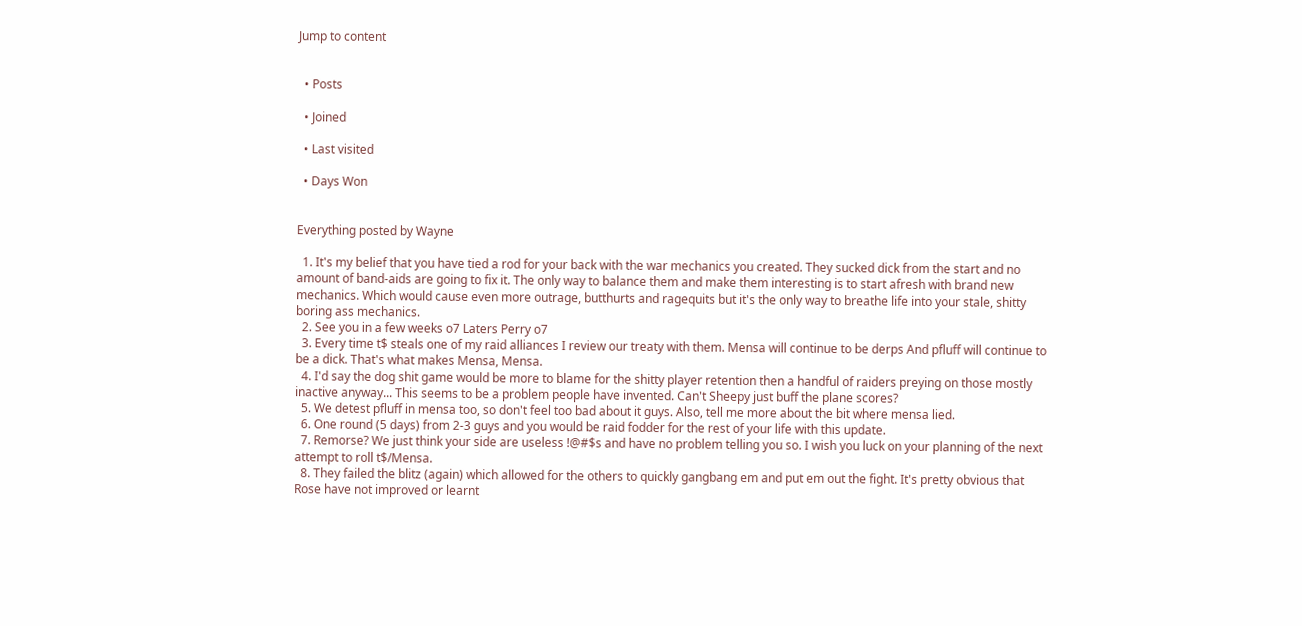Jump to content


  • Posts

  • Joined

  • Last visited

  • Days Won


Everything posted by Wayne

  1. It's my belief that you have tied a rod for your back with the war mechanics you created. They sucked dick from the start and no amount of band-aids are going to fix it. The only way to balance them and make them interesting is to start afresh with brand new mechanics. Which would cause even more outrage, butthurts and ragequits but it's the only way to breathe life into your stale, shitty boring ass mechanics.
  2. See you in a few weeks o7 Laters Perry o7
  3. Every time t$ steals one of my raid alliances I review our treaty with them. Mensa will continue to be derps And pfluff will continue to be a dick. That's what makes Mensa, Mensa.
  4. I'd say the dog shit game would be more to blame for the shitty player retention then a handful of raiders preying on those mostly inactive anyway... This seems to be a problem people have invented. Can't Sheepy just buff the plane scores?
  5. We detest pfluff in mensa too, so don't feel too bad about it guys. Also, tell me more about the bit where mensa lied.
  6. One round (5 days) from 2-3 guys and you would be raid fodder for the rest of your life with this update.
  7. Remorse? We just think your side are useless !@#$s and have no problem telling you so. I wish you luck on your planning of the next attempt to roll t$/Mensa.
  8. They failed the blitz (again) which allowed for the others to quickly gangbang em and put em out the fight. It's pretty obvious that Rose have not improved or learnt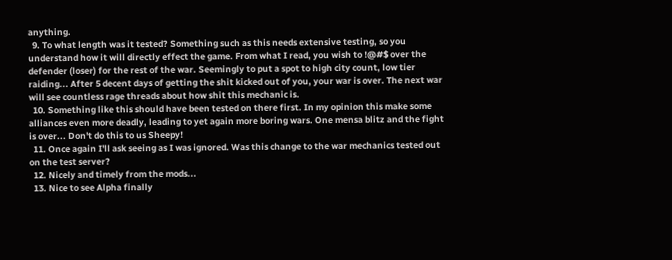anything.
  9. To what length was it tested? Something such as this needs extensive testing, so you understand how it will directly effect the game. From what I read, you wish to !@#$ over the defender (loser) for the rest of the war. Seemingly to put a spot to high city count, low tier raiding... After 5 decent days of getting the shit kicked out of you, your war is over. The next war will see countless rage threads about how shit this mechanic is.
  10. Something like this should have been tested on there first. In my opinion this make some alliances even more deadly, leading to yet again more boring wars. One mensa blitz and the fight is over... Don't do this to us Sheepy!
  11. Once again I'll ask seeing as I was ignored. Was this change to the war mechanics tested out on the test server?
  12. Nicely and timely from the mods...
  13. Nice to see Alpha finally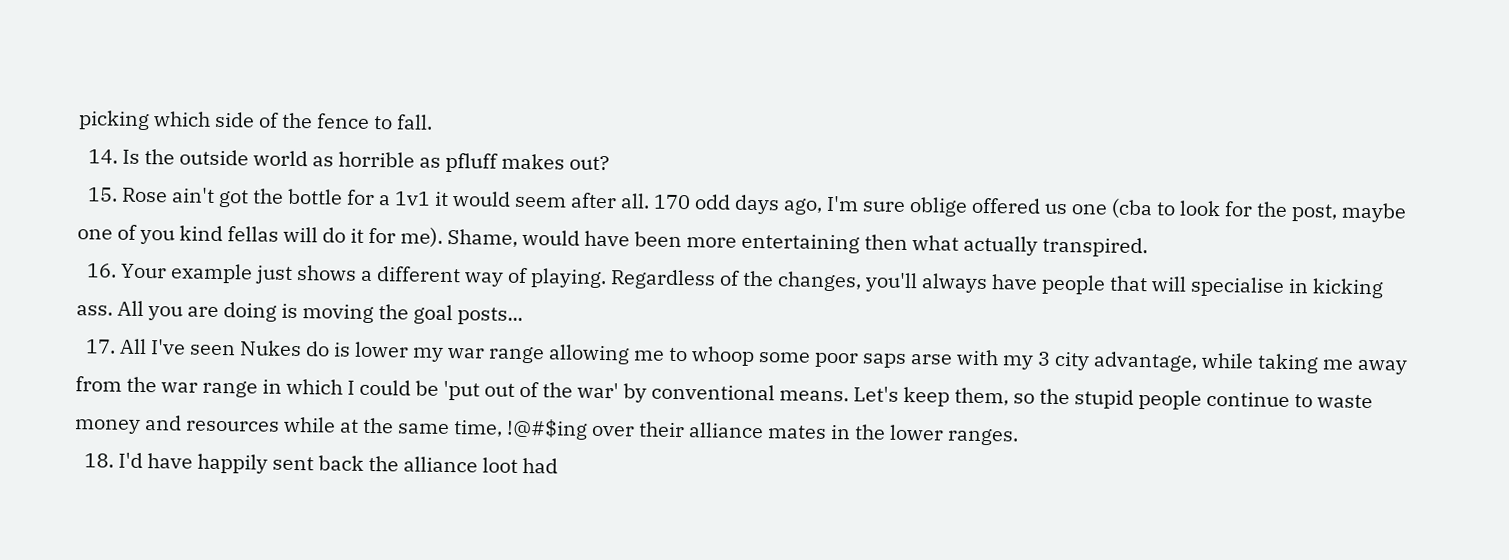picking which side of the fence to fall.
  14. Is the outside world as horrible as pfluff makes out?
  15. Rose ain't got the bottle for a 1v1 it would seem after all. 170 odd days ago, I'm sure oblige offered us one (cba to look for the post, maybe one of you kind fellas will do it for me). Shame, would have been more entertaining then what actually transpired.
  16. Your example just shows a different way of playing. Regardless of the changes, you'll always have people that will specialise in kicking ass. All you are doing is moving the goal posts...
  17. All I've seen Nukes do is lower my war range allowing me to whoop some poor saps arse with my 3 city advantage, while taking me away from the war range in which I could be 'put out of the war' by conventional means. Let's keep them, so the stupid people continue to waste money and resources while at the same time, !@#$ing over their alliance mates in the lower ranges.
  18. I'd have happily sent back the alliance loot had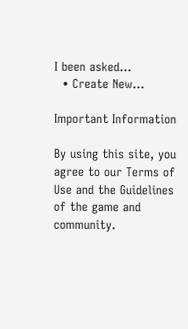I been asked...
  • Create New...

Important Information

By using this site, you agree to our Terms of Use and the Guidelines of the game and community.